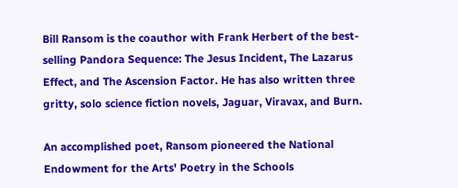Bill Ransom is the coauthor with Frank Herbert of the best-selling Pandora Sequence: The Jesus Incident, The Lazarus Effect, and The Ascension Factor. He has also written three gritty, solo science fiction novels, Jaguar, Viravax, and Burn.

An accomplished poet, Ransom pioneered the National Endowment for the Arts' Poetry in the Schools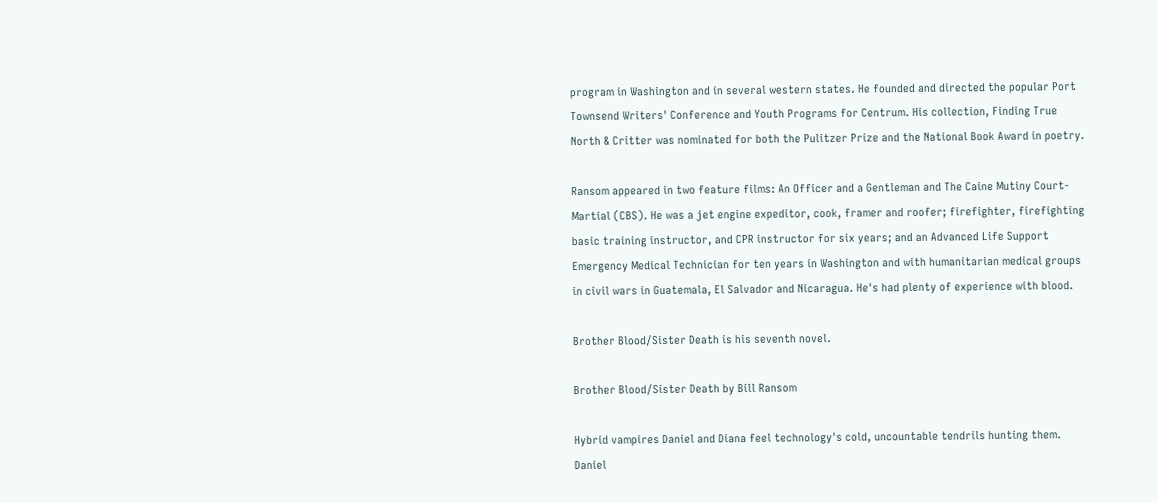program in Washington and in several western states. He founded and directed the popular Port Townsend Writers' Conference and Youth Programs for Centrum. His collection, Finding True North & Critter was nominated for both the Pulitzer Prize and the National Book Award in poetry.

Ransom appeared in two feature films: An Officer and a Gentleman and The Caine Mutiny Court-Martial (CBS). He was a jet engine expeditor, cook, framer and roofer; firefighter, firefighting basic training instructor, and CPR instructor for six years; and an Advanced Life Support Emergency Medical Technician for ten years in Washington and with humanitarian medical groups in civil wars in Guatemala, El Salvador and Nicaragua. He's had plenty of experience with blood.

Brother Blood/Sister Death is his seventh novel.

Brother Blood/Sister Death by Bill Ransom

Hybrid vampires Daniel and Diana feel technology's cold, uncountable tendrils hunting them. Daniel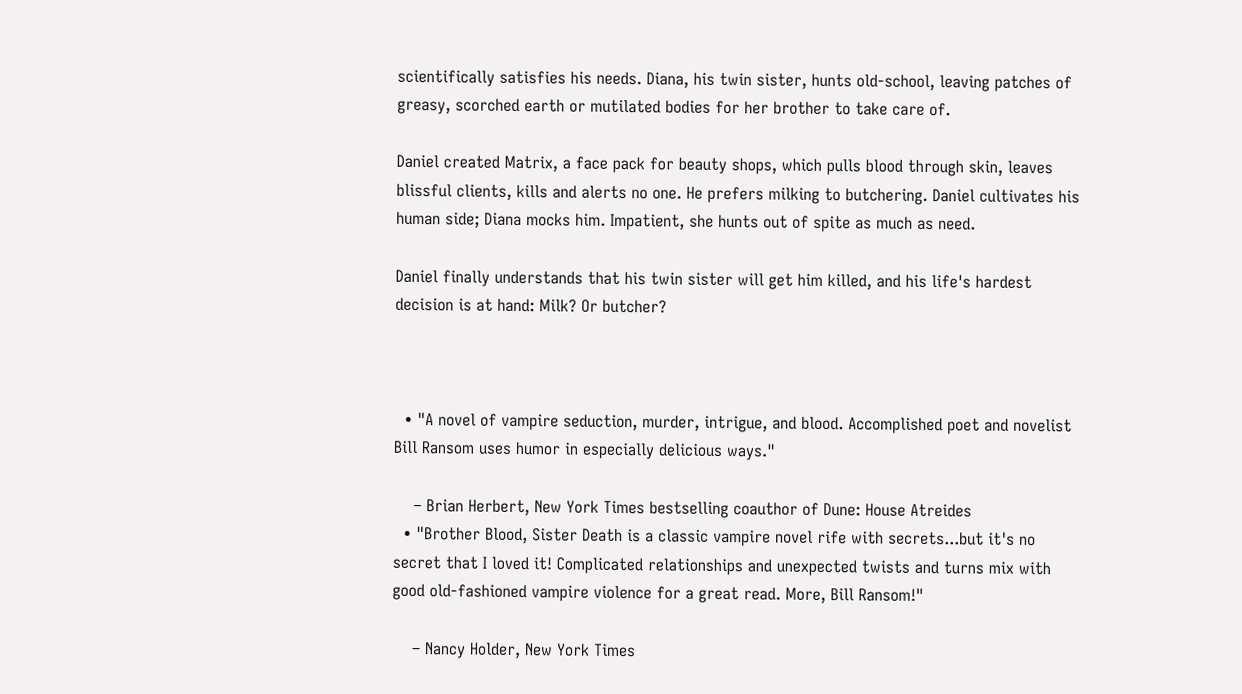scientifically satisfies his needs. Diana, his twin sister, hunts old-school, leaving patches of greasy, scorched earth or mutilated bodies for her brother to take care of.

Daniel created Matrix, a face pack for beauty shops, which pulls blood through skin, leaves blissful clients, kills and alerts no one. He prefers milking to butchering. Daniel cultivates his human side; Diana mocks him. Impatient, she hunts out of spite as much as need.

Daniel finally understands that his twin sister will get him killed, and his life's hardest decision is at hand: Milk? Or butcher?



  • "A novel of vampire seduction, murder, intrigue, and blood. Accomplished poet and novelist Bill Ransom uses humor in especially delicious ways."

    – Brian Herbert, New York Times bestselling coauthor of Dune: House Atreides
  • "Brother Blood, Sister Death is a classic vampire novel rife with secrets...but it's no secret that I loved it! Complicated relationships and unexpected twists and turns mix with good old-fashioned vampire violence for a great read. More, Bill Ransom!"

    – Nancy Holder, New York Times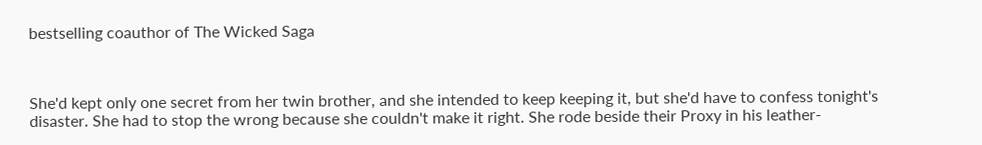bestselling coauthor of The Wicked Saga



She'd kept only one secret from her twin brother, and she intended to keep keeping it, but she'd have to confess tonight's disaster. She had to stop the wrong because she couldn't make it right. She rode beside their Proxy in his leather-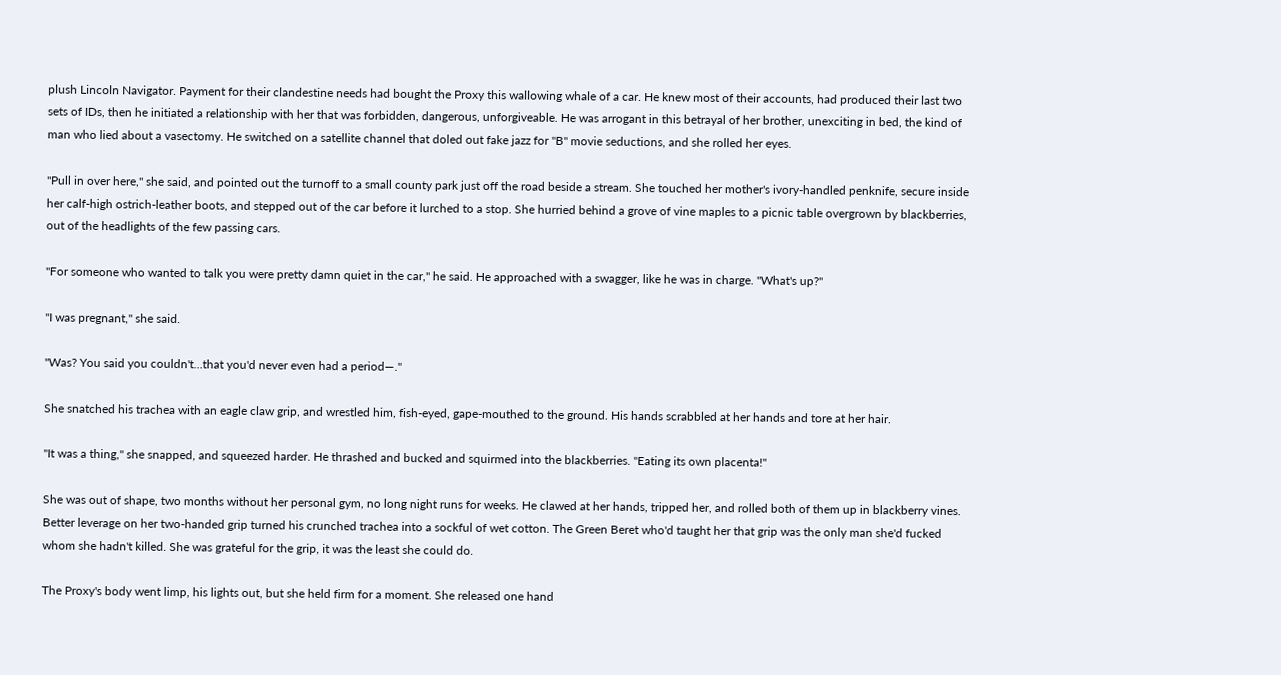plush Lincoln Navigator. Payment for their clandestine needs had bought the Proxy this wallowing whale of a car. He knew most of their accounts, had produced their last two sets of IDs, then he initiated a relationship with her that was forbidden, dangerous, unforgiveable. He was arrogant in this betrayal of her brother, unexciting in bed, the kind of man who lied about a vasectomy. He switched on a satellite channel that doled out fake jazz for "B" movie seductions, and she rolled her eyes.

"Pull in over here," she said, and pointed out the turnoff to a small county park just off the road beside a stream. She touched her mother's ivory-handled penknife, secure inside her calf-high ostrich-leather boots, and stepped out of the car before it lurched to a stop. She hurried behind a grove of vine maples to a picnic table overgrown by blackberries, out of the headlights of the few passing cars.

"For someone who wanted to talk you were pretty damn quiet in the car," he said. He approached with a swagger, like he was in charge. "What's up?"

"I was pregnant," she said.

"Was? You said you couldn't…that you'd never even had a period—."

She snatched his trachea with an eagle claw grip, and wrestled him, fish-eyed, gape-mouthed to the ground. His hands scrabbled at her hands and tore at her hair.

"It was a thing," she snapped, and squeezed harder. He thrashed and bucked and squirmed into the blackberries. "Eating its own placenta!"

She was out of shape, two months without her personal gym, no long night runs for weeks. He clawed at her hands, tripped her, and rolled both of them up in blackberry vines. Better leverage on her two-handed grip turned his crunched trachea into a sockful of wet cotton. The Green Beret who'd taught her that grip was the only man she'd fucked whom she hadn't killed. She was grateful for the grip, it was the least she could do.

The Proxy's body went limp, his lights out, but she held firm for a moment. She released one hand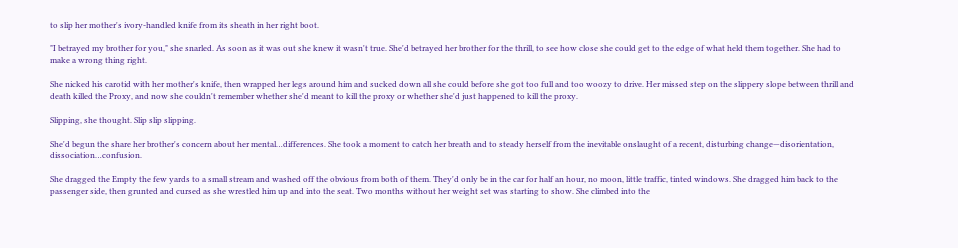to slip her mother's ivory-handled knife from its sheath in her right boot.

"I betrayed my brother for you," she snarled. As soon as it was out she knew it wasn't true. She'd betrayed her brother for the thrill, to see how close she could get to the edge of what held them together. She had to make a wrong thing right.

She nicked his carotid with her mother's knife, then wrapped her legs around him and sucked down all she could before she got too full and too woozy to drive. Her missed step on the slippery slope between thrill and death killed the Proxy, and now she couldn't remember whether she'd meant to kill the proxy or whether she'd just happened to kill the proxy.

Slipping, she thought. Slip slip slipping.

She'd begun the share her brother's concern about her mental…differences. She took a moment to catch her breath and to steady herself from the inevitable onslaught of a recent, disturbing change—disorientation, dissociation…confusion.

She dragged the Empty the few yards to a small stream and washed off the obvious from both of them. They'd only be in the car for half an hour, no moon, little traffic, tinted windows. She dragged him back to the passenger side, then grunted and cursed as she wrestled him up and into the seat. Two months without her weight set was starting to show. She climbed into the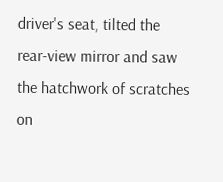driver's seat, tilted the rear-view mirror and saw the hatchwork of scratches on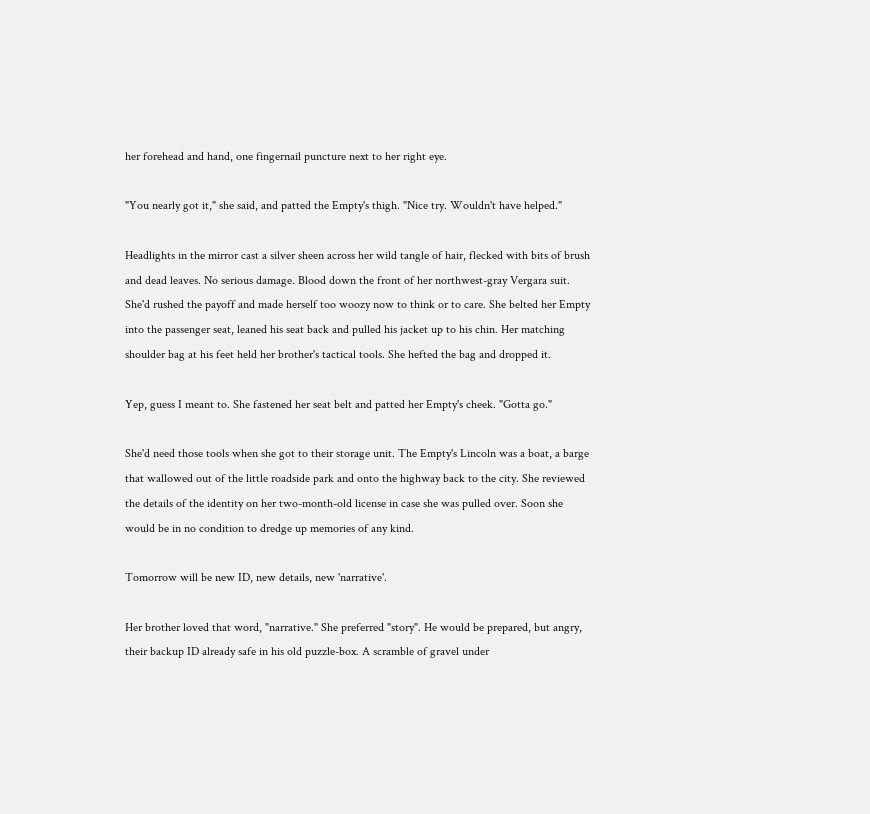her forehead and hand, one fingernail puncture next to her right eye.

"You nearly got it," she said, and patted the Empty's thigh. "Nice try. Wouldn't have helped."

Headlights in the mirror cast a silver sheen across her wild tangle of hair, flecked with bits of brush and dead leaves. No serious damage. Blood down the front of her northwest-gray Vergara suit. She'd rushed the payoff and made herself too woozy now to think or to care. She belted her Empty into the passenger seat, leaned his seat back and pulled his jacket up to his chin. Her matching shoulder bag at his feet held her brother's tactical tools. She hefted the bag and dropped it.

Yep, guess I meant to. She fastened her seat belt and patted her Empty's cheek. "Gotta go."

She'd need those tools when she got to their storage unit. The Empty's Lincoln was a boat, a barge that wallowed out of the little roadside park and onto the highway back to the city. She reviewed the details of the identity on her two-month-old license in case she was pulled over. Soon she would be in no condition to dredge up memories of any kind.

Tomorrow will be new ID, new details, new 'narrative'.

Her brother loved that word, "narrative." She preferred "story". He would be prepared, but angry, their backup ID already safe in his old puzzle-box. A scramble of gravel under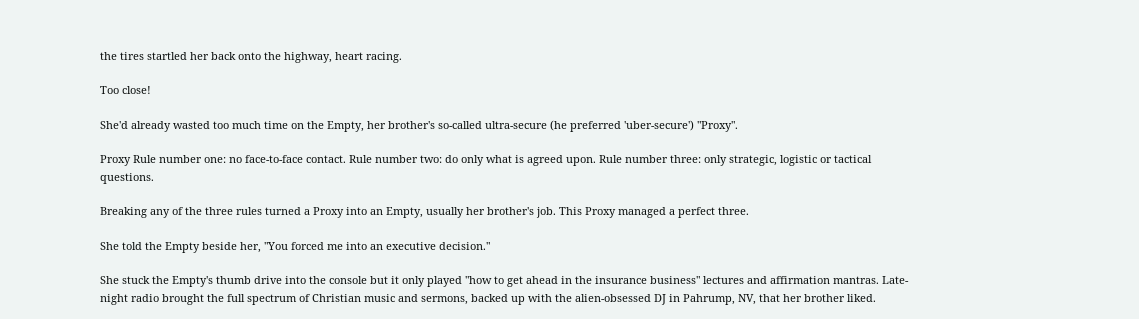the tires startled her back onto the highway, heart racing.

Too close!

She'd already wasted too much time on the Empty, her brother's so-called ultra-secure (he preferred 'uber-secure') "Proxy".

Proxy Rule number one: no face-to-face contact. Rule number two: do only what is agreed upon. Rule number three: only strategic, logistic or tactical questions.

Breaking any of the three rules turned a Proxy into an Empty, usually her brother's job. This Proxy managed a perfect three.

She told the Empty beside her, "You forced me into an executive decision."

She stuck the Empty's thumb drive into the console but it only played "how to get ahead in the insurance business" lectures and affirmation mantras. Late-night radio brought the full spectrum of Christian music and sermons, backed up with the alien-obsessed DJ in Pahrump, NV, that her brother liked.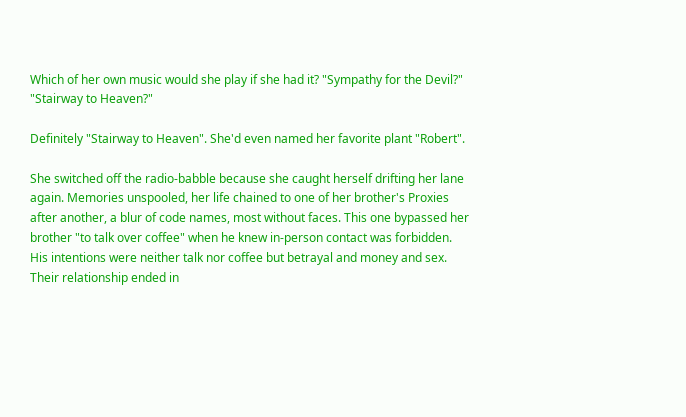Which of her own music would she play if she had it? "Sympathy for the Devil?" "Stairway to Heaven?"

Definitely "Stairway to Heaven". She'd even named her favorite plant "Robert".

She switched off the radio-babble because she caught herself drifting her lane again. Memories unspooled, her life chained to one of her brother's Proxies after another, a blur of code names, most without faces. This one bypassed her brother "to talk over coffee" when he knew in-person contact was forbidden. His intentions were neither talk nor coffee but betrayal and money and sex. Their relationship ended in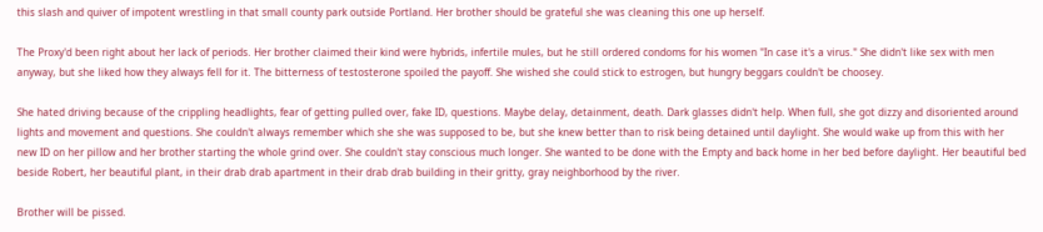this slash and quiver of impotent wrestling in that small county park outside Portland. Her brother should be grateful she was cleaning this one up herself.

The Proxy'd been right about her lack of periods. Her brother claimed their kind were hybrids, infertile mules, but he still ordered condoms for his women "In case it's a virus." She didn't like sex with men anyway, but she liked how they always fell for it. The bitterness of testosterone spoiled the payoff. She wished she could stick to estrogen, but hungry beggars couldn't be choosey.

She hated driving because of the crippling headlights, fear of getting pulled over, fake ID, questions. Maybe delay, detainment, death. Dark glasses didn't help. When full, she got dizzy and disoriented around lights and movement and questions. She couldn't always remember which she she was supposed to be, but she knew better than to risk being detained until daylight. She would wake up from this with her new ID on her pillow and her brother starting the whole grind over. She couldn't stay conscious much longer. She wanted to be done with the Empty and back home in her bed before daylight. Her beautiful bed beside Robert, her beautiful plant, in their drab drab apartment in their drab drab building in their gritty, gray neighborhood by the river.

Brother will be pissed.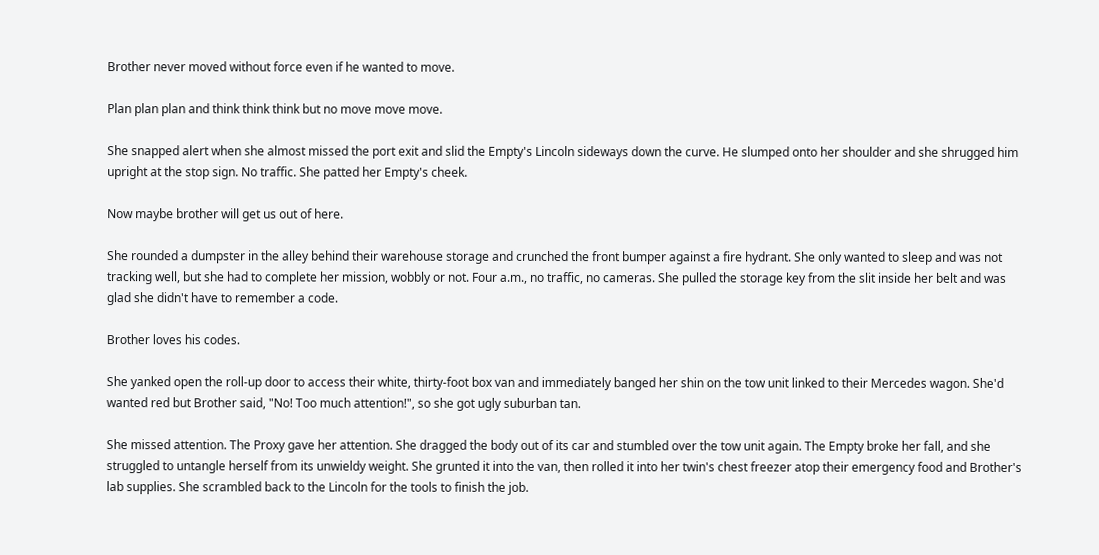Brother never moved without force even if he wanted to move.

Plan plan plan and think think think but no move move move.

She snapped alert when she almost missed the port exit and slid the Empty's Lincoln sideways down the curve. He slumped onto her shoulder and she shrugged him upright at the stop sign. No traffic. She patted her Empty's cheek.

Now maybe brother will get us out of here.

She rounded a dumpster in the alley behind their warehouse storage and crunched the front bumper against a fire hydrant. She only wanted to sleep and was not tracking well, but she had to complete her mission, wobbly or not. Four a.m., no traffic, no cameras. She pulled the storage key from the slit inside her belt and was glad she didn't have to remember a code.

Brother loves his codes.

She yanked open the roll-up door to access their white, thirty-foot box van and immediately banged her shin on the tow unit linked to their Mercedes wagon. She'd wanted red but Brother said, "No! Too much attention!", so she got ugly suburban tan.

She missed attention. The Proxy gave her attention. She dragged the body out of its car and stumbled over the tow unit again. The Empty broke her fall, and she struggled to untangle herself from its unwieldy weight. She grunted it into the van, then rolled it into her twin's chest freezer atop their emergency food and Brother's lab supplies. She scrambled back to the Lincoln for the tools to finish the job.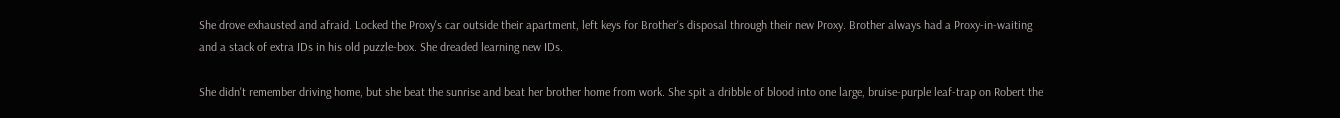She drove exhausted and afraid. Locked the Proxy's car outside their apartment, left keys for Brother's disposal through their new Proxy. Brother always had a Proxy-in-waiting and a stack of extra IDs in his old puzzle-box. She dreaded learning new IDs.

She didn't remember driving home, but she beat the sunrise and beat her brother home from work. She spit a dribble of blood into one large, bruise-purple leaf-trap on Robert the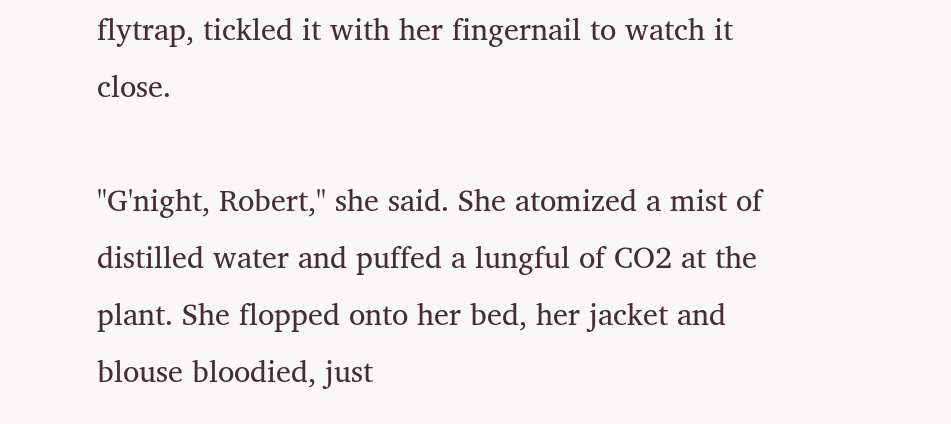flytrap, tickled it with her fingernail to watch it close.

"G'night, Robert," she said. She atomized a mist of distilled water and puffed a lungful of CO2 at the plant. She flopped onto her bed, her jacket and blouse bloodied, just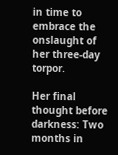in time to embrace the onslaught of her three-day torpor.

Her final thought before darkness: Two months in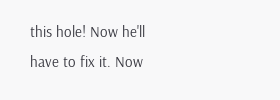this hole! Now he'll have to fix it. Now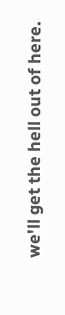we'll get the hell out of here.